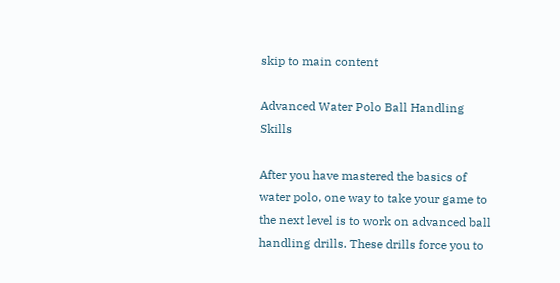skip to main content

Advanced Water Polo Ball Handling Skills

After you have mastered the basics of water polo, one way to take your game to the next level is to work on advanced ball handling drills. These drills force you to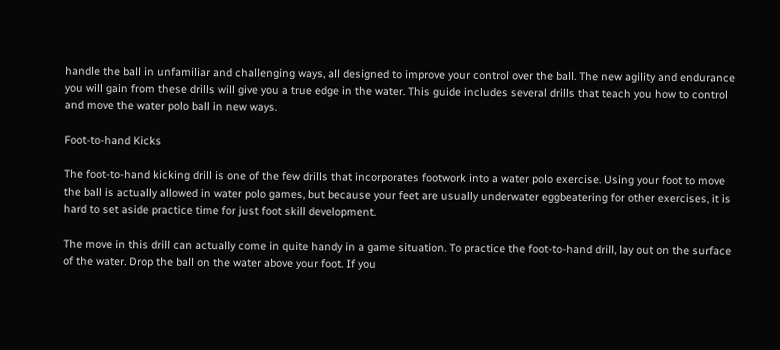handle the ball in unfamiliar and challenging ways, all designed to improve your control over the ball. The new agility and endurance you will gain from these drills will give you a true edge in the water. This guide includes several drills that teach you how to control and move the water polo ball in new ways.

Foot-to-hand Kicks

The foot-to-hand kicking drill is one of the few drills that incorporates footwork into a water polo exercise. Using your foot to move the ball is actually allowed in water polo games, but because your feet are usually underwater eggbeatering for other exercises, it is hard to set aside practice time for just foot skill development.

The move in this drill can actually come in quite handy in a game situation. To practice the foot-to-hand drill, lay out on the surface of the water. Drop the ball on the water above your foot. If you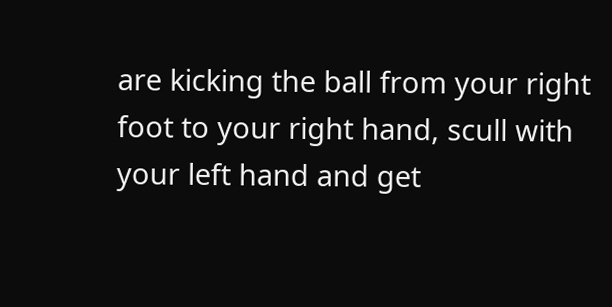are kicking the ball from your right foot to your right hand, scull with your left hand and get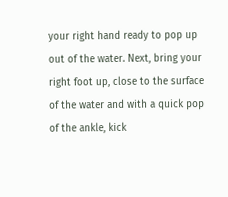your right hand ready to pop up out of the water. Next, bring your right foot up, close to the surface of the water and with a quick pop of the ankle, kick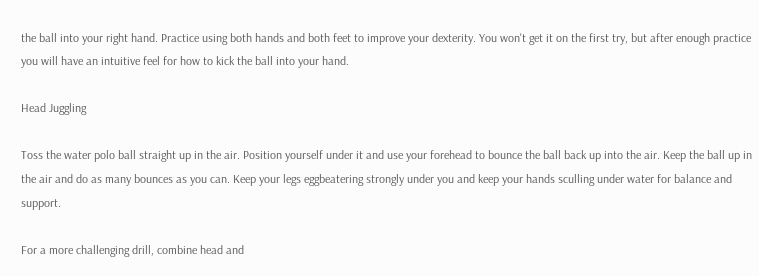the ball into your right hand. Practice using both hands and both feet to improve your dexterity. You won't get it on the first try, but after enough practice you will have an intuitive feel for how to kick the ball into your hand.

Head Juggling

Toss the water polo ball straight up in the air. Position yourself under it and use your forehead to bounce the ball back up into the air. Keep the ball up in the air and do as many bounces as you can. Keep your legs eggbeatering strongly under you and keep your hands sculling under water for balance and support.

For a more challenging drill, combine head and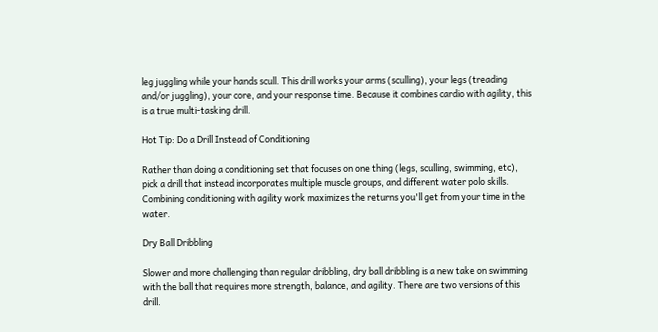leg juggling while your hands scull. This drill works your arms (sculling), your legs (treading and/or juggling), your core, and your response time. Because it combines cardio with agility, this is a true multi-tasking drill.

Hot Tip: Do a Drill Instead of Conditioning

Rather than doing a conditioning set that focuses on one thing (legs, sculling, swimming, etc), pick a drill that instead incorporates multiple muscle groups, and different water polo skills. Combining conditioning with agility work maximizes the returns you'll get from your time in the water.

Dry Ball Dribbling

Slower and more challenging than regular dribbling, dry ball dribbling is a new take on swimming with the ball that requires more strength, balance, and agility. There are two versions of this drill.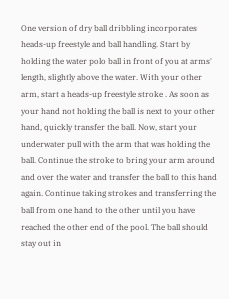One version of dry ball dribbling incorporates heads-up freestyle and ball handling. Start by holding the water polo ball in front of you at arms' length, slightly above the water. With your other arm, start a heads-up freestyle stroke . As soon as your hand not holding the ball is next to your other hand, quickly transfer the ball. Now, start your underwater pull with the arm that was holding the ball. Continue the stroke to bring your arm around and over the water and transfer the ball to this hand again. Continue taking strokes and transferring the ball from one hand to the other until you have reached the other end of the pool. The ball should stay out in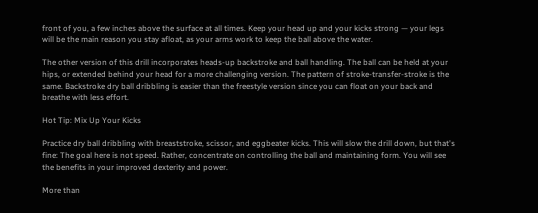front of you, a few inches above the surface at all times. Keep your head up and your kicks strong — your legs will be the main reason you stay afloat, as your arms work to keep the ball above the water.

The other version of this drill incorporates heads-up backstroke and ball handling. The ball can be held at your hips, or extended behind your head for a more challenging version. The pattern of stroke-transfer-stroke is the same. Backstroke dry ball dribbling is easier than the freestyle version since you can float on your back and breathe with less effort.

Hot Tip: Mix Up Your Kicks

Practice dry ball dribbling with breaststroke, scissor, and eggbeater kicks. This will slow the drill down, but that's fine: The goal here is not speed. Rather, concentrate on controlling the ball and maintaining form. You will see the benefits in your improved dexterity and power.

More than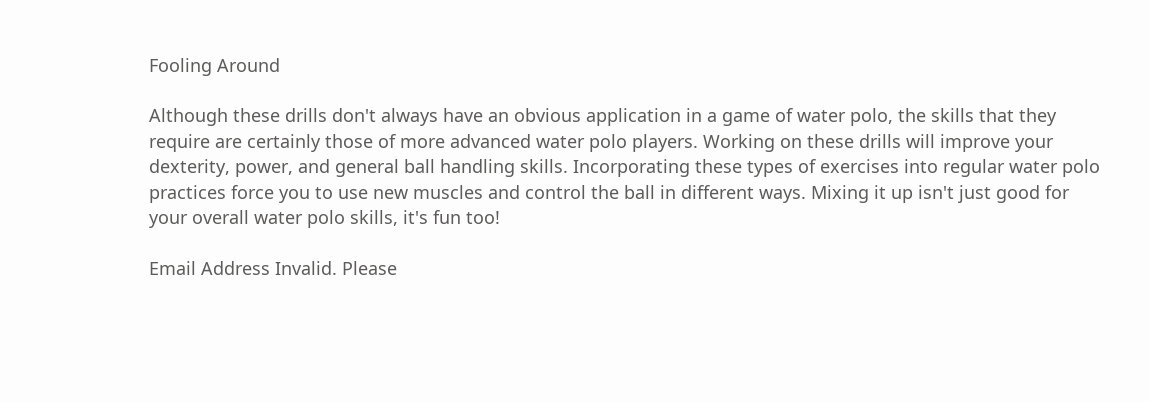Fooling Around

Although these drills don't always have an obvious application in a game of water polo, the skills that they require are certainly those of more advanced water polo players. Working on these drills will improve your dexterity, power, and general ball handling skills. Incorporating these types of exercises into regular water polo practices force you to use new muscles and control the ball in different ways. Mixing it up isn't just good for your overall water polo skills, it's fun too!

Email Address Invalid. Please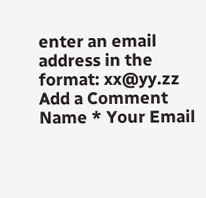enter an email address in the format: xx@yy.zz
Add a Comment
Name * Your Email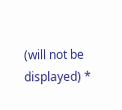(will not be displayed) *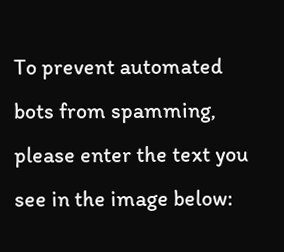To prevent automated bots from spamming, please enter the text you see in the image below: